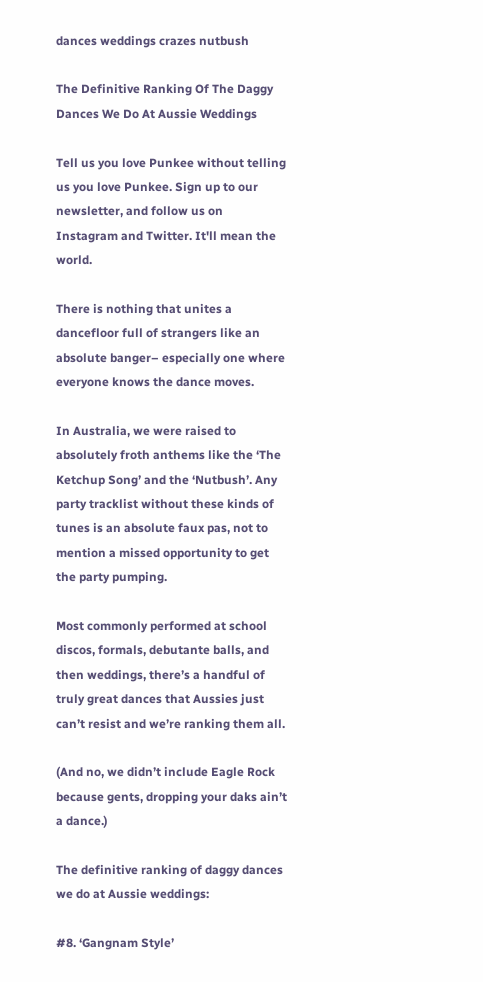dances weddings crazes nutbush

The Definitive Ranking Of The Daggy Dances We Do At Aussie Weddings

Tell us you love Punkee without telling us you love Punkee. Sign up to our newsletter, and follow us on Instagram and Twitter. It'll mean the world.

There is nothing that unites a dancefloor full of strangers like an absolute banger– especially one where everyone knows the dance moves.

In Australia, we were raised to absolutely froth anthems like the ‘The Ketchup Song’ and the ‘Nutbush’. Any party tracklist without these kinds of tunes is an absolute faux pas, not to mention a missed opportunity to get the party pumping.

Most commonly performed at school discos, formals, debutante balls, and then weddings, there’s a handful of truly great dances that Aussies just can’t resist and we’re ranking them all.

(And no, we didn’t include Eagle Rock because gents, dropping your daks ain’t a dance.)

The definitive ranking of daggy dances we do at Aussie weddings:

#8. ‘Gangnam Style’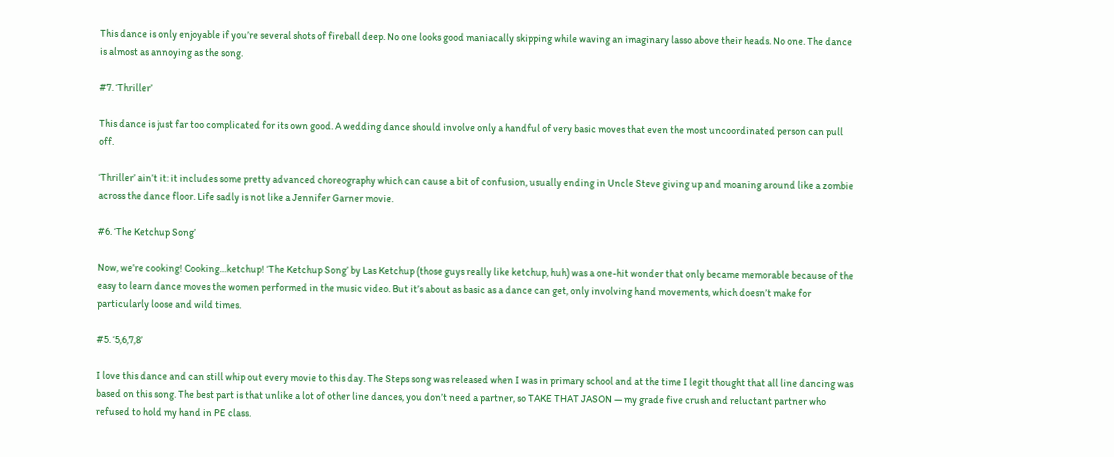This dance is only enjoyable if you’re several shots of fireball deep. No one looks good maniacally skipping while waving an imaginary lasso above their heads. No one. The dance is almost as annoying as the song.

#7. ‘Thriller’

This dance is just far too complicated for its own good. A wedding dance should involve only a handful of very basic moves that even the most uncoordinated person can pull off.

‘Thriller’ ain’t it: it includes some pretty advanced choreography which can cause a bit of confusion, usually ending in Uncle Steve giving up and moaning around like a zombie across the dance floor. Life sadly is not like a Jennifer Garner movie.

#6. ‘The Ketchup Song’

Now, we’re cooking! Cooking…ketchup! ‘The Ketchup Song’ by Las Ketchup (those guys really like ketchup, huh) was a one-hit wonder that only became memorable because of the easy to learn dance moves the women performed in the music video. But it’s about as basic as a dance can get, only involving hand movements, which doesn’t make for particularly loose and wild times.

#5. ‘5,6,7,8’

I love this dance and can still whip out every movie to this day. The Steps song was released when I was in primary school and at the time I legit thought that all line dancing was based on this song. The best part is that unlike a lot of other line dances, you don’t need a partner, so TAKE THAT JASON — my grade five crush and reluctant partner who refused to hold my hand in PE class.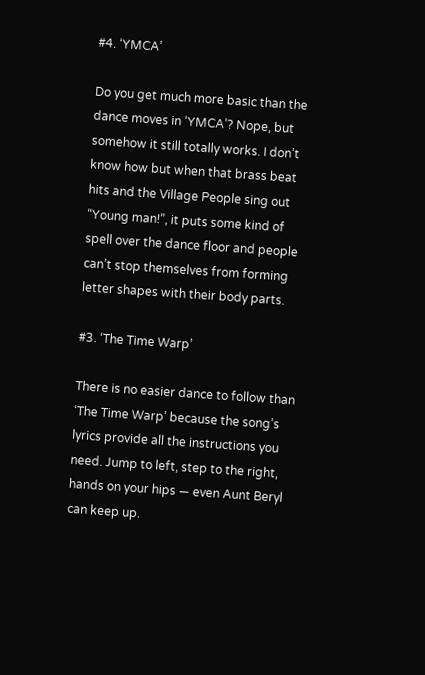#4. ‘YMCA’

Do you get much more basic than the dance moves in ‘YMCA’? Nope, but somehow it still totally works. I don’t know how but when that brass beat hits and the Village People sing out “Young man!”, it puts some kind of spell over the dance floor and people can’t stop themselves from forming letter shapes with their body parts.

#3. ‘The Time Warp’

There is no easier dance to follow than ‘The Time Warp’ because the song’s lyrics provide all the instructions you need. Jump to left, step to the right, hands on your hips — even Aunt Beryl can keep up.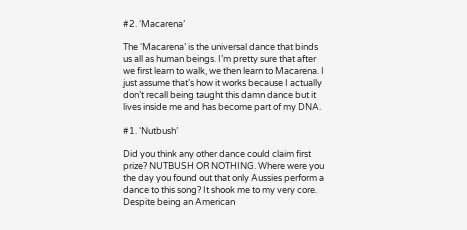#2. ‘Macarena’

The ‘Macarena’ is the universal dance that binds us all as human beings. I’m pretty sure that after we first learn to walk, we then learn to Macarena. I just assume that’s how it works because I actually don’t recall being taught this damn dance but it lives inside me and has become part of my DNA.

#1. ‘Nutbush’

Did you think any other dance could claim first prize? NUTBUSH OR NOTHING. Where were you the day you found out that only Aussies perform a dance to this song? It shook me to my very core. Despite being an American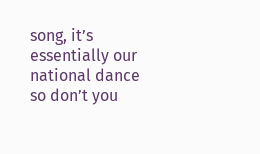song, it’s essentially our national dance so don’t you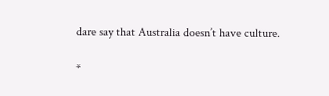dare say that Australia doesn’t have culture.

*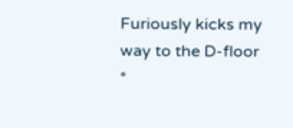Furiously kicks my way to the D-floor *